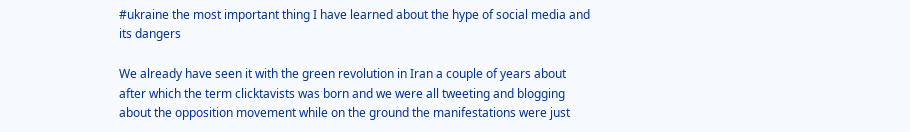#ukraine the most important thing I have learned about the hype of social media and its dangers

We already have seen it with the green revolution in Iran a couple of years about after which the term clicktavists was born and we were all tweeting and blogging about the opposition movement while on the ground the manifestations were just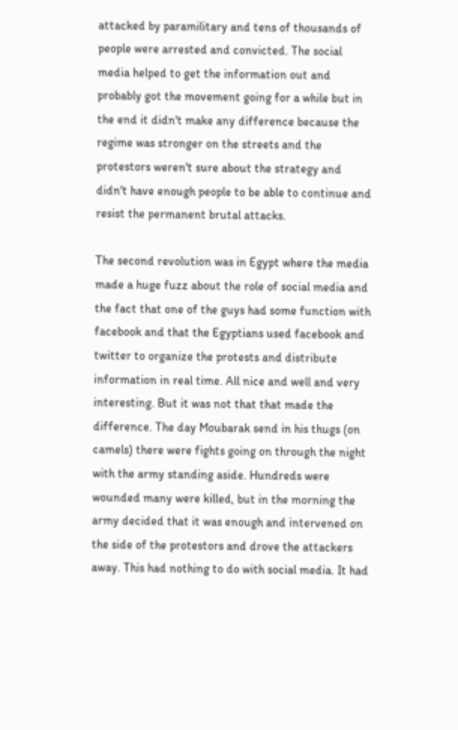attacked by paramilitary and tens of thousands of people were arrested and convicted. The social media helped to get the information out and probably got the movement going for a while but in the end it didn't make any difference because the regime was stronger on the streets and the protestors weren't sure about the strategy and didn't have enough people to be able to continue and resist the permanent brutal attacks.

The second revolution was in Egypt where the media made a huge fuzz about the role of social media and the fact that one of the guys had some function with facebook and that the Egyptians used facebook and twitter to organize the protests and distribute information in real time. All nice and well and very interesting. But it was not that that made the difference. The day Moubarak send in his thugs (on camels) there were fights going on through the night with the army standing aside. Hundreds were wounded many were killed, but in the morning the army decided that it was enough and intervened on the side of the protestors and drove the attackers away. This had nothing to do with social media. It had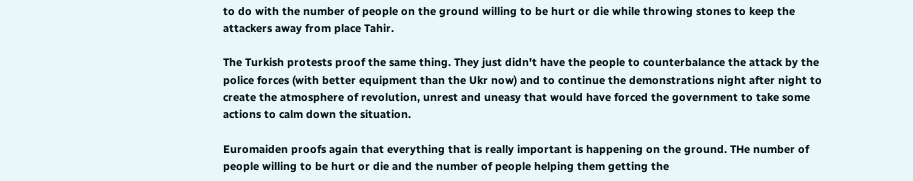to do with the number of people on the ground willing to be hurt or die while throwing stones to keep the attackers away from place Tahir.

The Turkish protests proof the same thing. They just didn't have the people to counterbalance the attack by the police forces (with better equipment than the Ukr now) and to continue the demonstrations night after night to create the atmosphere of revolution, unrest and uneasy that would have forced the government to take some actions to calm down the situation.

Euromaiden proofs again that everything that is really important is happening on the ground. THe number of people willing to be hurt or die and the number of people helping them getting the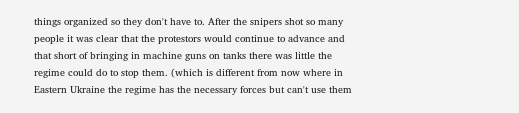things organized so they don't have to. After the snipers shot so many people it was clear that the protestors would continue to advance and that short of bringing in machine guns on tanks there was little the regime could do to stop them. (which is different from now where in Eastern Ukraine the regime has the necessary forces but can't use them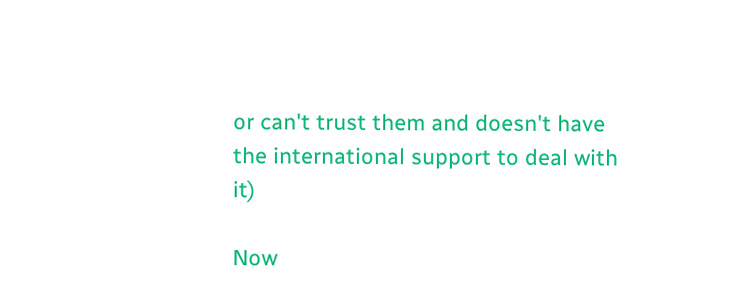or can't trust them and doesn't have the international support to deal with it)

Now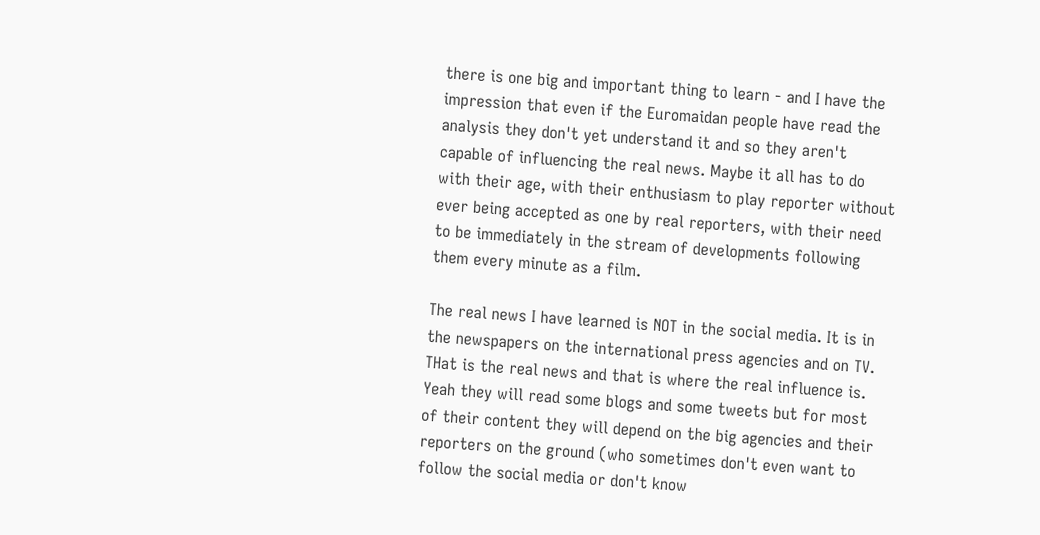there is one big and important thing to learn - and I have the impression that even if the Euromaidan people have read the analysis they don't yet understand it and so they aren't capable of influencing the real news. Maybe it all has to do with their age, with their enthusiasm to play reporter without ever being accepted as one by real reporters, with their need to be immediately in the stream of developments following them every minute as a film.

The real news I have learned is NOT in the social media. It is in the newspapers on the international press agencies and on TV. THat is the real news and that is where the real influence is. Yeah they will read some blogs and some tweets but for most of their content they will depend on the big agencies and their reporters on the ground (who sometimes don't even want to follow the social media or don't know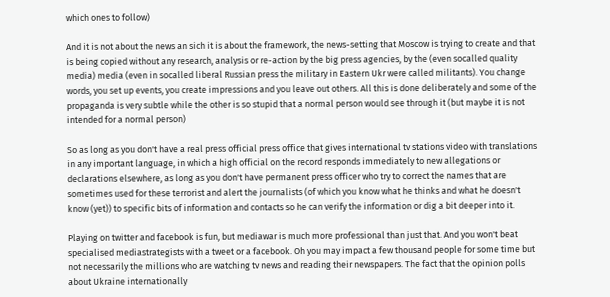which ones to follow)

And it is not about the news an sich it is about the framework, the news-setting that Moscow is trying to create and that is being copied without any research, analysis or re-action by the big press agencies, by the (even socalled quality media) media (even in socalled liberal Russian press the military in Eastern Ukr were called militants). You change words, you set up events, you create impressions and you leave out others. All this is done deliberately and some of the propaganda is very subtle while the other is so stupid that a normal person would see through it (but maybe it is not intended for a normal person)

So as long as you don't have a real press official press office that gives international tv stations video with translations in any important language, in which a high official on the record responds immediately to new allegations or declarations elsewhere, as long as you don't have permanent press officer who try to correct the names that are sometimes used for these terrorist and alert the journalists (of which you know what he thinks and what he doesn't know (yet)) to specific bits of information and contacts so he can verify the information or dig a bit deeper into it.

Playing on twitter and facebook is fun, but mediawar is much more professional than just that. And you won't beat specialised mediastrategists with a tweet or a facebook. Oh you may impact a few thousand people for some time but not necessarily the millions who are watching tv news and reading their newspapers. The fact that the opinion polls about Ukraine internationally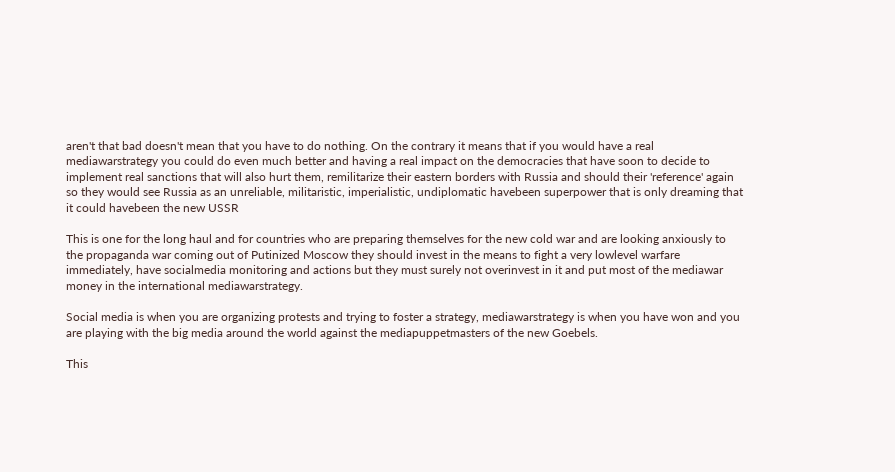aren't that bad doesn't mean that you have to do nothing. On the contrary it means that if you would have a real mediawarstrategy you could do even much better and having a real impact on the democracies that have soon to decide to implement real sanctions that will also hurt them, remilitarize their eastern borders with Russia and should their 'reference' again so they would see Russia as an unreliable, militaristic, imperialistic, undiplomatic havebeen superpower that is only dreaming that it could havebeen the new USSR

This is one for the long haul and for countries who are preparing themselves for the new cold war and are looking anxiously to the propaganda war coming out of Putinized Moscow they should invest in the means to fight a very lowlevel warfare immediately, have socialmedia monitoring and actions but they must surely not overinvest in it and put most of the mediawar money in the international mediawarstrategy.

Social media is when you are organizing protests and trying to foster a strategy, mediawarstrategy is when you have won and you are playing with the big media around the world against the mediapuppetmasters of the new Goebels.

This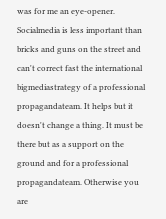was for me an eye-opener. Socialmedia is less important than bricks and guns on the street and can't correct fast the international bigmediastrategy of a professional propagandateam. It helps but it doesn't change a thing. It must be there but as a support on the ground and for a professional propagandateam. Otherwise you are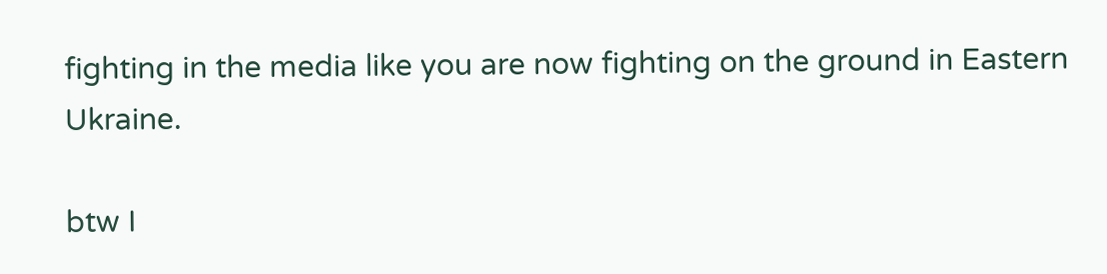fighting in the media like you are now fighting on the ground in Eastern Ukraine.

btw I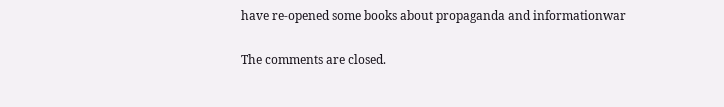have re-opened some books about propaganda and informationwar

The comments are closed.